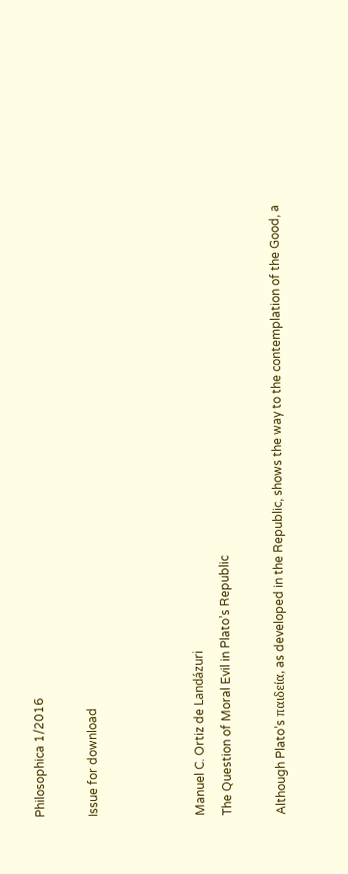Philosophica 1/2016

Issue for download



Manuel C. Ortiz de Landázuri
The Question of Moral Evil in Plato’s Republic

Although Plato’s παιδεία, as developed in the Republic, shows the way to the contemplation of the Good, a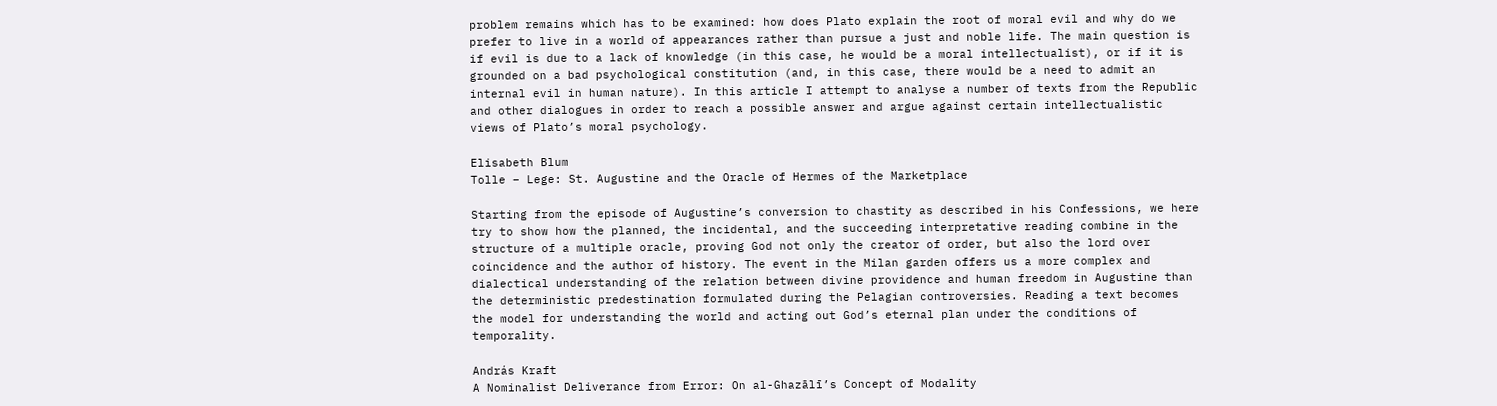problem remains which has to be examined: how does Plato explain the root of moral evil and why do we prefer to live in a world of appearances rather than pursue a just and noble life. The main question is if evil is due to a lack of knowledge (in this case, he would be a moral intellectualist), or if it is grounded on a bad psychological constitution (and, in this case, there would be a need to admit an internal evil in human nature). In this article I attempt to analyse a number of texts from the Republic and other dialogues in order to reach a possible answer and argue against certain intellectualistic views of Plato’s moral psychology.

Elisabeth Blum
Tolle – Lege: St. Augustine and the Oracle of Hermes of the Marketplace

Starting from the episode of Augustine’s conversion to chastity as described in his Confessions, we here try to show how the planned, the incidental, and the succeeding interpretative reading combine in the structure of a multiple oracle, proving God not only the creator of order, but also the lord over coincidence and the author of history. The event in the Milan garden offers us a more complex and dialectical understanding of the relation between divine providence and human freedom in Augustine than the deterministic predestination formulated during the Pelagian controversies. Reading a text becomes the model for understanding the world and acting out God’s eternal plan under the conditions of temporality.

András Kraft
A Nominalist Deliverance from Error: On al-Ghazālī’s Concept of Modality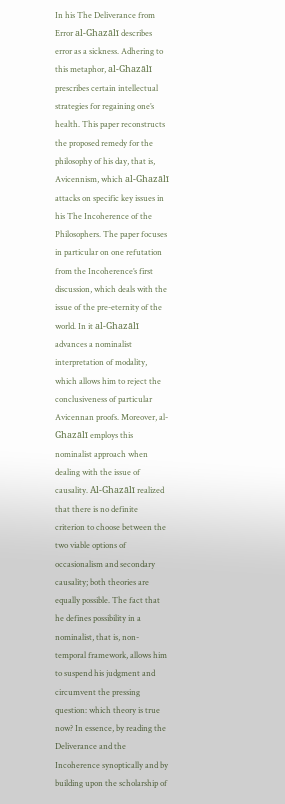In his The Deliverance from Error al-Ghazālī describes error as a sickness. Adhering to this metaphor, al-Ghazālī prescribes certain intellectual strategies for regaining one’s health. This paper reconstructs the proposed remedy for the philosophy of his day, that is, Avicennism, which al-Ghazālī attacks on specific key issues in his The Incoherence of the Philosophers. The paper focuses in particular on one refutation from the Incoherence’s first discussion, which deals with the issue of the pre-eternity of the world. In it al-Ghazālī advances a nominalist interpretation of modality, which allows him to reject the conclusiveness of particular Avicennan proofs. Moreover, al-Ghazālī employs this nominalist approach when dealing with the issue of causality. Al-Ghazālī realized that there is no definite criterion to choose between the two viable options of occasionalism and secondary causality; both theories are equally possible. The fact that he defines possibility in a nominalist, that is, non-temporal framework, allows him to suspend his judgment and circumvent the pressing question: which theory is true now? In essence, by reading the Deliverance and the Incoherence synoptically and by building upon the scholarship of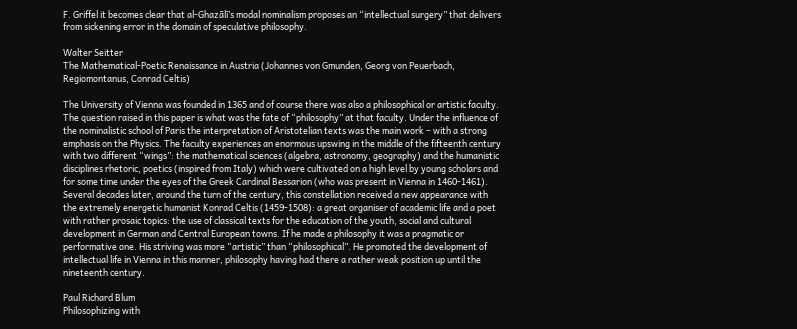F. Griffel it becomes clear that al-Ghazālī’s modal nominalism proposes an “intellectual surgery” that delivers from sickening error in the domain of speculative philosophy.

Walter Seitter
The Mathematical-Poetic Renaissance in Austria (Johannes von Gmunden, Georg von Peuerbach, Regiomontanus, Conrad Celtis)

The University of Vienna was founded in 1365 and of course there was also a philosophical or artistic faculty. The question raised in this paper is what was the fate of “philosophy” at that faculty. Under the influence of the nominalistic school of Paris the interpretation of Aristotelian texts was the main work – with a strong emphasis on the Physics. The faculty experiences an enormous upswing in the middle of the fifteenth century with two different “wings”: the mathematical sciences (algebra, astronomy, geography) and the humanistic disciplines rhetoric, poetics (inspired from Italy) which were cultivated on a high level by young scholars and for some time under the eyes of the Greek Cardinal Bessarion (who was present in Vienna in 1460-1461). Several decades later, around the turn of the century, this constellation received a new appearance with the extremely energetic humanist Konrad Celtis (1459-1508): a great organiser of academic life and a poet with rather prosaic topics: the use of classical texts for the education of the youth, social and cultural development in German and Central European towns. If he made a philosophy it was a pragmatic or performative one. His striving was more “artistic” than “philosophical”. He promoted the development of intellectual life in Vienna in this manner, philosophy having had there a rather weak position up until the nineteenth century.

Paul Richard Blum
Philosophizing with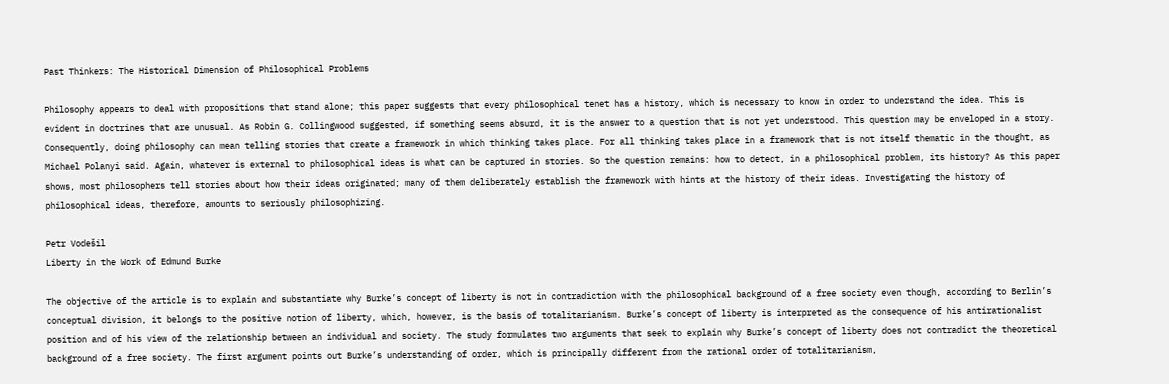Past Thinkers: The Historical Dimension of Philosophical Problems

Philosophy appears to deal with propositions that stand alone; this paper suggests that every philosophical tenet has a history, which is necessary to know in order to understand the idea. This is evident in doctrines that are unusual. As Robin G. Collingwood suggested, if something seems absurd, it is the answer to a question that is not yet understood. This question may be enveloped in a story. Consequently, doing philosophy can mean telling stories that create a framework in which thinking takes place. For all thinking takes place in a framework that is not itself thematic in the thought, as Michael Polanyi said. Again, whatever is external to philosophical ideas is what can be captured in stories. So the question remains: how to detect, in a philosophical problem, its history? As this paper shows, most philosophers tell stories about how their ideas originated; many of them deliberately establish the framework with hints at the history of their ideas. Investigating the history of philosophical ideas, therefore, amounts to seriously philosophizing.

Petr Vodešil
Liberty in the Work of Edmund Burke

The objective of the article is to explain and substantiate why Burke’s concept of liberty is not in contradiction with the philosophical background of a free society even though, according to Berlin’s conceptual division, it belongs to the positive notion of liberty, which, however, is the basis of totalitarianism. Burke’s concept of liberty is interpreted as the consequence of his antirationalist position and of his view of the relationship between an individual and society. The study formulates two arguments that seek to explain why Burke’s concept of liberty does not contradict the theoretical background of a free society. The first argument points out Burke’s understanding of order, which is principally different from the rational order of totalitarianism,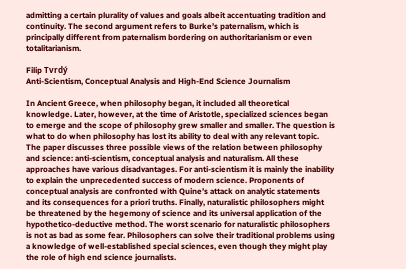admitting a certain plurality of values and goals albeit accentuating tradition and continuity. The second argument refers to Burke’s paternalism, which is principally different from paternalism bordering on authoritarianism or even totalitarianism.

Filip Tvrdý
Anti-Scientism, Conceptual Analysis and High-End Science Journalism

In Ancient Greece, when philosophy began, it included all theoretical knowledge. Later, however, at the time of Aristotle, specialized sciences began to emerge and the scope of philosophy grew smaller and smaller. The question is what to do when philosophy has lost its ability to deal with any relevant topic. The paper discusses three possible views of the relation between philosophy and science: anti-scientism, conceptual analysis and naturalism. All these approaches have various disadvantages. For anti-scientism it is mainly the inability to explain the unprecedented success of modern science. Proponents of conceptual analysis are confronted with Quine’s attack on analytic statements and its consequences for a priori truths. Finally, naturalistic philosophers might be threatened by the hegemony of science and its universal application of the hypothetico-deductive method. The worst scenario for naturalistic philosophers is not as bad as some fear. Philosophers can solve their traditional problems using a knowledge of well-established special sciences, even though they might play the role of high end science journalists.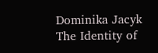Dominika Jacyk
The Identity of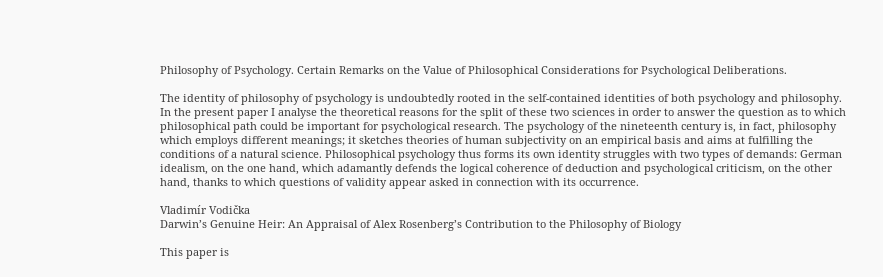Philosophy of Psychology. Certain Remarks on the Value of Philosophical Considerations for Psychological Deliberations.

The identity of philosophy of psychology is undoubtedly rooted in the self-contained identities of both psychology and philosophy. In the present paper I analyse the theoretical reasons for the split of these two sciences in order to answer the question as to which philosophical path could be important for psychological research. The psychology of the nineteenth century is, in fact, philosophy which employs different meanings; it sketches theories of human subjectivity on an empirical basis and aims at fulfilling the conditions of a natural science. Philosophical psychology thus forms its own identity struggles with two types of demands: German idealism, on the one hand, which adamantly defends the logical coherence of deduction and psychological criticism, on the other hand, thanks to which questions of validity appear asked in connection with its occurrence.

Vladimír Vodička
Darwin’s Genuine Heir: An Appraisal of Alex Rosenberg’s Contribution to the Philosophy of Biology

This paper is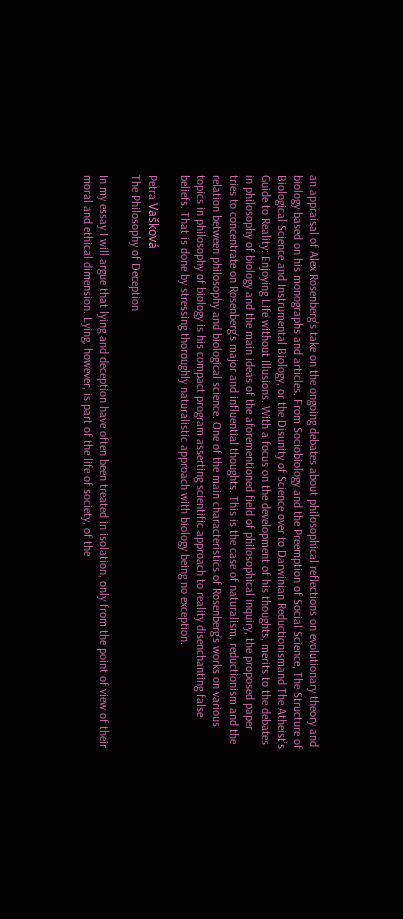an appraisal of Alex Rosenberg’s take on the ongoing debates about philosophical reflections on evolutionary theory and biology based on his monographs and articles. From Sociobiology and the Preemption of Social Science, The Structure of Biological Science and Instrumental Biology, or the Disunity of Science over to Darwinian Reductionismand The Atheist’s Guide to Reality: Enjoying Life without Illusions. With a focus on the development of his thoughts, merits to the debates in philosophy of biology and the main ideas of the aforementioned field of philosophical inquiry, the proposed paper tries to concentrate on Rosenberg’s major and influential thoughts. This is the case of naturalism, reductionism and the relation between philosophy and biological science. One of the main characteristics of Rosenberg’s works on various topics in philosophy of biology is his compact program asserting scientific approach to reality disenchanting false beliefs. That is done by stressing thoroughly naturalistic approach with biology being no exception.

Petra Vašková
The Philosophy of Deception

In my essay I will argue that lying and deception have often been treated in isolation, only from the point of view of their moral and ethical dimension. Lying, however, is part of the life of society, of the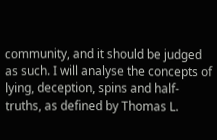community, and it should be judged as such. I will analyse the concepts of lying, deception, spins and half-truths, as defined by Thomas L.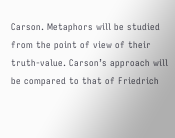Carson. Metaphors will be studied from the point of view of their truth-value. Carson’s approach will be compared to that of Friedrich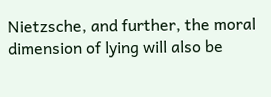Nietzsche, and further, the moral dimension of lying will also be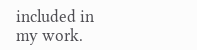included in my work.